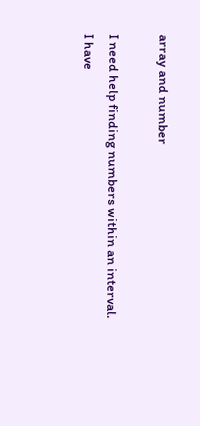array and number

I need help finding numbers within an interval.
I have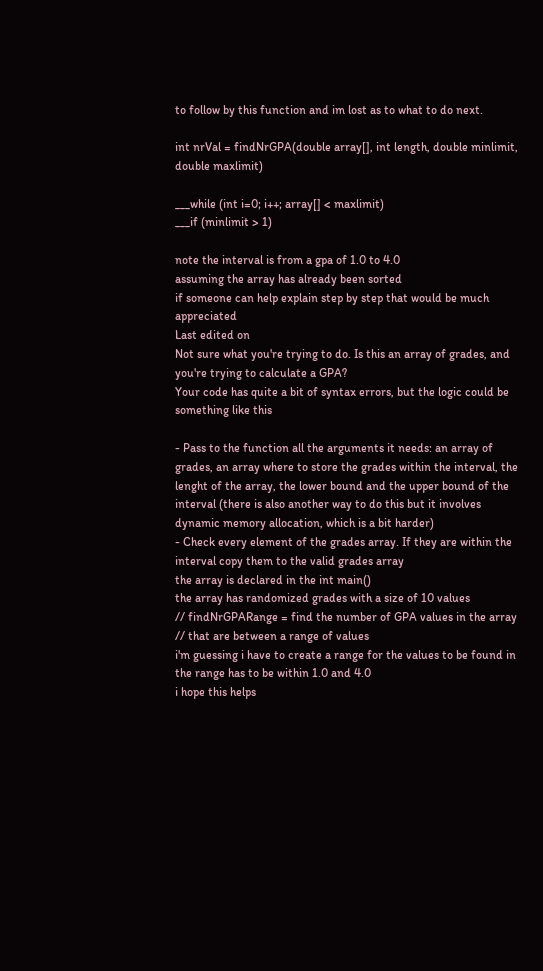to follow by this function and im lost as to what to do next.

int nrVal = findNrGPA(double array[], int length, double minlimit, double maxlimit)

___while (int i=0; i++; array[] < maxlimit)
___if (minlimit > 1)

note the interval is from a gpa of 1.0 to 4.0
assuming the array has already been sorted
if someone can help explain step by step that would be much appreciated
Last edited on
Not sure what you're trying to do. Is this an array of grades, and you're trying to calculate a GPA?
Your code has quite a bit of syntax errors, but the logic could be something like this

- Pass to the function all the arguments it needs: an array of grades, an array where to store the grades within the interval, the lenght of the array, the lower bound and the upper bound of the interval (there is also another way to do this but it involves dynamic memory allocation, which is a bit harder)
- Check every element of the grades array. If they are within the interval copy them to the valid grades array
the array is declared in the int main()
the array has randomized grades with a size of 10 values
// findNrGPARange = find the number of GPA values in the array
// that are between a range of values
i'm guessing i have to create a range for the values to be found in
the range has to be within 1.0 and 4.0
i hope this helps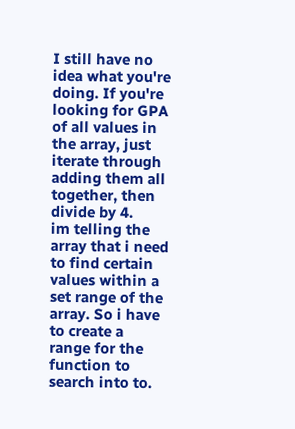I still have no idea what you're doing. If you're looking for GPA of all values in the array, just iterate through adding them all together, then divide by 4.
im telling the array that i need to find certain values within a set range of the array. So i have to create a range for the function to search into to.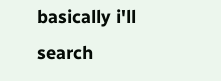basically i'll search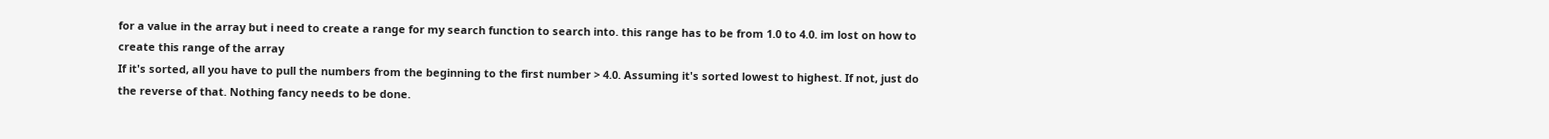for a value in the array but i need to create a range for my search function to search into. this range has to be from 1.0 to 4.0. im lost on how to create this range of the array
If it's sorted, all you have to pull the numbers from the beginning to the first number > 4.0. Assuming it's sorted lowest to highest. If not, just do the reverse of that. Nothing fancy needs to be done.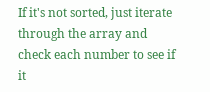If it's not sorted, just iterate through the array and check each number to see if it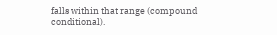falls within that range (compound conditional).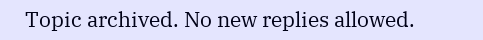Topic archived. No new replies allowed.